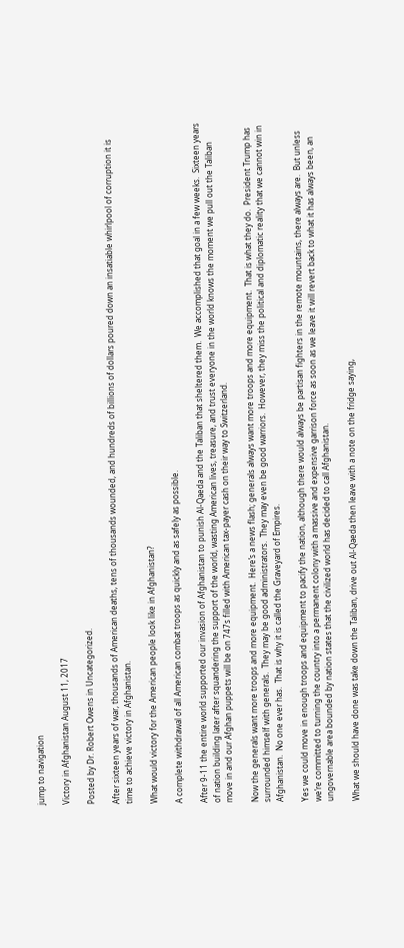jump to navigation

Victory in Afghanistan August 11, 2017

Posted by Dr. Robert Owens in Uncategorized.

After sixteen years of war, thousands of American deaths, tens of thousands wounded, and hundreds of billions of dollars poured down an insatiable whirlpool of corruption it is time to achieve victory in Afghanistan.

What would victory for the American people look like in Afghanistan?

A complete withdrawal of all American combat troops as quickly and as safely as possible.

After 9-11 the entire world supported our invasion of Afghanistan to punish Al-Qaeda and the Taliban that sheltered them.  We accomplished that goal in a few weeks.  Sixteen years of nation building later after squandering the support of the world, wasting American lives, treasure, and trust everyone in the world knows the moment we pull out the Taliban move in and our Afghan puppets will be on 747s filled with American tax-payer cash on their way to Switzerland.

Now the generals want more troops and more equipment.  Here’s a news flash; generals always want more troops and more equipment.  That is what they do.  President Trump has surrounded himself with generals.  They may be good administrators.  They may even be good warriors.  However, they miss the political and diplomatic reality that we cannot win in Afghanistan.  No one ever has.  That is why it is called the Graveyard of Empires.

Yes we could move in enough troops and equipment to pacify the nation, although there would always be partisan fighters in the remote mountains, there always are.  But unless we’re committed to turning the country into a permanent colony with a massive and expensive garrison force as soon as we leave it will revert back to what it has always been, an ungovernable area bounded by nation states that the civilized world has decided to call Afghanistan.

What we should have done was take down the Taliban, drive out Al-Qaeda then leave with a note on the fridge saying,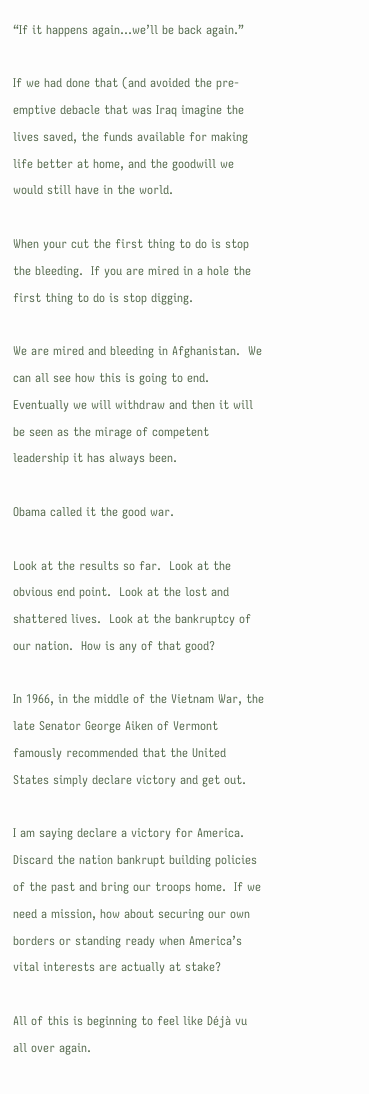“If it happens again…we’ll be back again.”

If we had done that (and avoided the pre-emptive debacle that was Iraq imagine the lives saved, the funds available for making life better at home, and the goodwill we would still have in the world.

When your cut the first thing to do is stop the bleeding.  If you are mired in a hole the first thing to do is stop digging.

We are mired and bleeding in Afghanistan.  We can all see how this is going to end.  Eventually we will withdraw and then it will be seen as the mirage of competent leadership it has always been.

Obama called it the good war.

Look at the results so far.  Look at the obvious end point.  Look at the lost and shattered lives.  Look at the bankruptcy of our nation.  How is any of that good?

In 1966, in the middle of the Vietnam War, the late Senator George Aiken of Vermont famously recommended that the United States simply declare victory and get out.

I am saying declare a victory for America.  Discard the nation bankrupt building policies of the past and bring our troops home.  If we need a mission, how about securing our own borders or standing ready when America’s vital interests are actually at stake?

All of this is beginning to feel like Déjà vu all over again.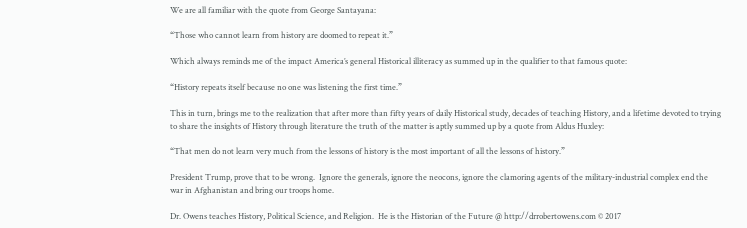We are all familiar with the quote from George Santayana:

“Those who cannot learn from history are doomed to repeat it.”

Which always reminds me of the impact America’s general Historical illiteracy as summed up in the qualifier to that famous quote:

“History repeats itself because no one was listening the first time.”

This in turn, brings me to the realization that after more than fifty years of daily Historical study, decades of teaching History, and a lifetime devoted to trying to share the insights of History through literature the truth of the matter is aptly summed up by a quote from Aldus Huxley:

“That men do not learn very much from the lessons of history is the most important of all the lessons of history.”

President Trump, prove that to be wrong.  Ignore the generals, ignore the neocons, ignore the clamoring agents of the military-industrial complex end the war in Afghanistan and bring our troops home.

Dr. Owens teaches History, Political Science, and Religion.  He is the Historian of the Future @ http://drrobertowens.com © 2017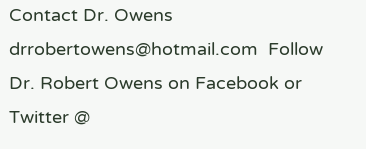Contact Dr. Owens drrobertowens@hotmail.com  Follow Dr. Robert Owens on Facebook or Twitter @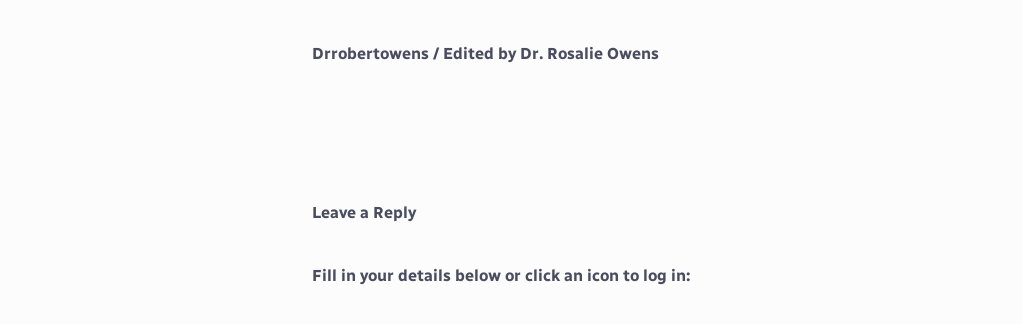Drrobertowens / Edited by Dr. Rosalie Owens




Leave a Reply

Fill in your details below or click an icon to log in: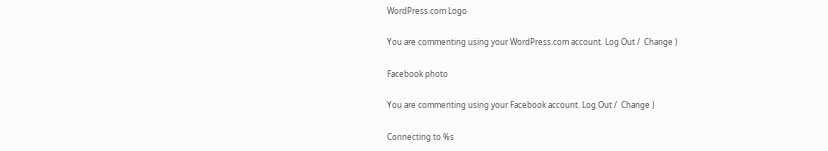WordPress.com Logo

You are commenting using your WordPress.com account. Log Out /  Change )

Facebook photo

You are commenting using your Facebook account. Log Out /  Change )

Connecting to %s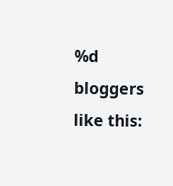%d bloggers like this: